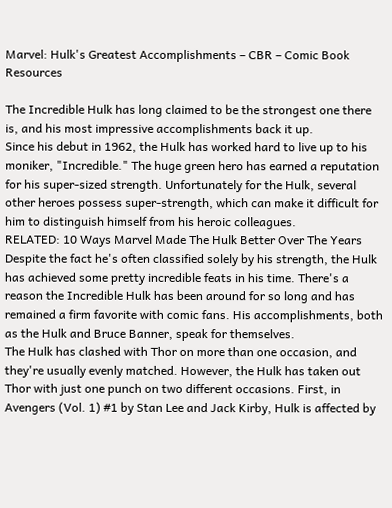Marvel: Hulk's Greatest Accomplishments – CBR – Comic Book Resources

The Incredible Hulk has long claimed to be the strongest one there is, and his most impressive accomplishments back it up.
Since his debut in 1962, the Hulk has worked hard to live up to his moniker, "Incredible." The huge green hero has earned a reputation for his super-sized strength. Unfortunately for the Hulk, several other heroes possess super-strength, which can make it difficult for him to distinguish himself from his heroic colleagues.
RELATED: 10 Ways Marvel Made The Hulk Better Over The Years
Despite the fact he's often classified solely by his strength, the Hulk has achieved some pretty incredible feats in his time. There's a reason the Incredible Hulk has been around for so long and has remained a firm favorite with comic fans. His accomplishments, both as the Hulk and Bruce Banner, speak for themselves.
The Hulk has clashed with Thor on more than one occasion, and they're usually evenly matched. However, the Hulk has taken out Thor with just one punch on two different occasions. First, in Avengers (Vol. 1) #1 by Stan Lee and Jack Kirby, Hulk is affected by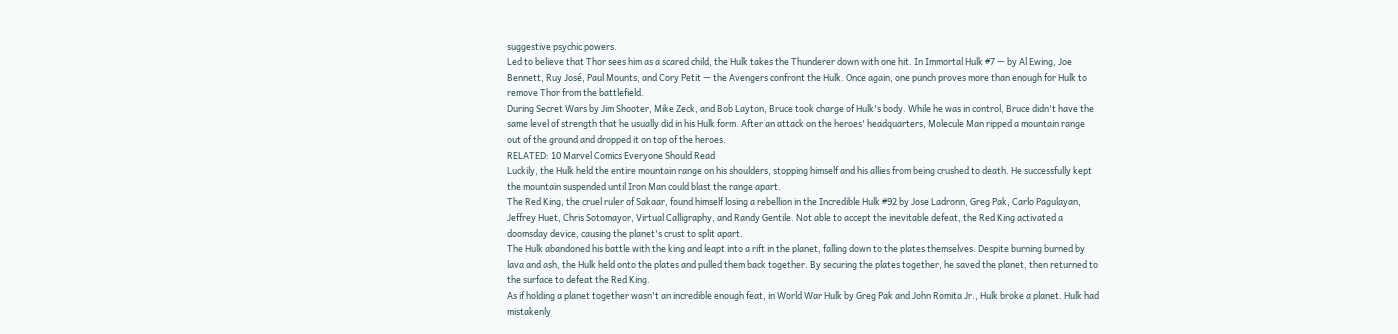suggestive psychic powers.
Led to believe that Thor sees him as a scared child, the Hulk takes the Thunderer down with one hit. In Immortal Hulk #7 — by Al Ewing, Joe Bennett, Ruy José, Paul Mounts, and Cory Petit — the Avengers confront the Hulk. Once again, one punch proves more than enough for Hulk to remove Thor from the battlefield.
During Secret Wars by Jim Shooter, Mike Zeck, and Bob Layton, Bruce took charge of Hulk's body. While he was in control, Bruce didn't have the same level of strength that he usually did in his Hulk form. After an attack on the heroes' headquarters, Molecule Man ripped a mountain range out of the ground and dropped it on top of the heroes.
RELATED: 10 Marvel Comics Everyone Should Read
Luckily, the Hulk held the entire mountain range on his shoulders, stopping himself and his allies from being crushed to death. He successfully kept the mountain suspended until Iron Man could blast the range apart.
The Red King, the cruel ruler of Sakaar, found himself losing a rebellion in the Incredible Hulk #92 by Jose Ladronn, Greg Pak, Carlo Pagulayan, Jeffrey Huet, Chris Sotomayor, Virtual Calligraphy, and Randy Gentile. Not able to accept the inevitable defeat, the Red King activated a doomsday device, causing the planet's crust to split apart.
The Hulk abandoned his battle with the king and leapt into a rift in the planet, falling down to the plates themselves. Despite burning burned by lava and ash, the Hulk held onto the plates and pulled them back together. By securing the plates together, he saved the planet, then returned to the surface to defeat the Red King.
As if holding a planet together wasn't an incredible enough feat, in World War Hulk by Greg Pak and John Romita Jr., Hulk broke a planet. Hulk had mistakenly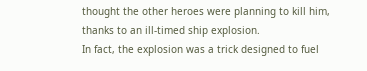thought the other heroes were planning to kill him, thanks to an ill-timed ship explosion.
In fact, the explosion was a trick designed to fuel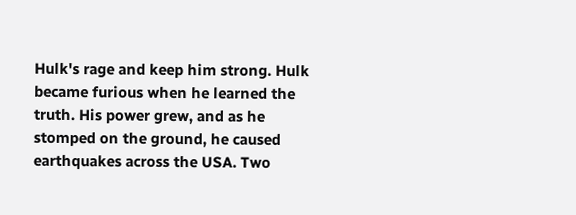Hulk's rage and keep him strong. Hulk became furious when he learned the truth. His power grew, and as he stomped on the ground, he caused earthquakes across the USA. Two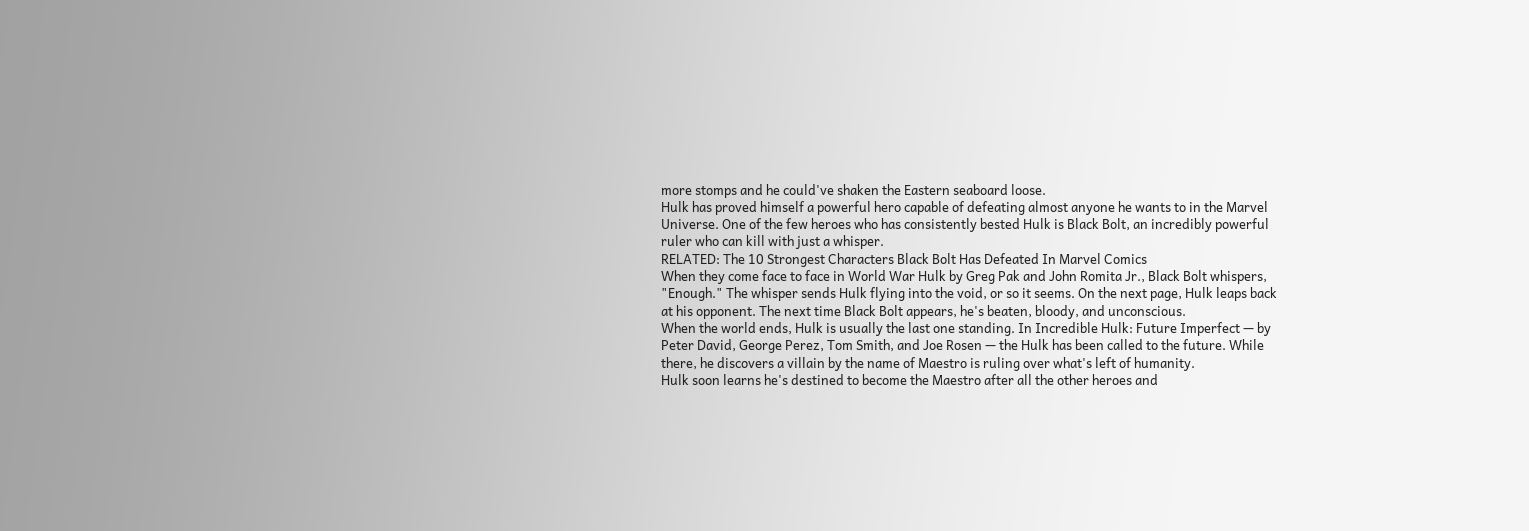more stomps and he could've shaken the Eastern seaboard loose.
Hulk has proved himself a powerful hero capable of defeating almost anyone he wants to in the Marvel Universe. One of the few heroes who has consistently bested Hulk is Black Bolt, an incredibly powerful ruler who can kill with just a whisper.
RELATED: The 10 Strongest Characters Black Bolt Has Defeated In Marvel Comics
When they come face to face in World War Hulk by Greg Pak and John Romita Jr., Black Bolt whispers, "Enough." The whisper sends Hulk flying into the void, or so it seems. On the next page, Hulk leaps back at his opponent. The next time Black Bolt appears, he's beaten, bloody, and unconscious.
When the world ends, Hulk is usually the last one standing. In Incredible Hulk: Future Imperfect — by Peter David, George Perez, Tom Smith, and Joe Rosen — the Hulk has been called to the future. While there, he discovers a villain by the name of Maestro is ruling over what's left of humanity.
Hulk soon learns he's destined to become the Maestro after all the other heroes and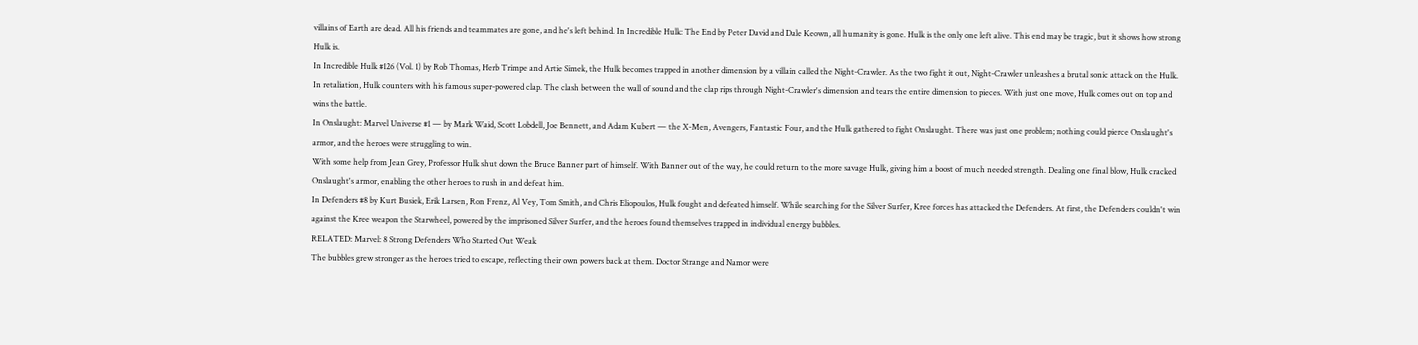villains of Earth are dead. All his friends and teammates are gone, and he's left behind. In Incredible Hulk: The End by Peter David and Dale Keown, all humanity is gone. Hulk is the only one left alive. This end may be tragic, but it shows how strong Hulk is.
In Incredible Hulk #126 (Vol. 1) by Rob Thomas, Herb Trimpe and Artie Simek, the Hulk becomes trapped in another dimension by a villain called the Night-Crawler. As the two fight it out, Night-Crawler unleashes a brutal sonic attack on the Hulk.
In retaliation, Hulk counters with his famous super-powered clap. The clash between the wall of sound and the clap rips through Night-Crawler's dimension and tears the entire dimension to pieces. With just one move, Hulk comes out on top and wins the battle.
In Onslaught: Marvel Universe #1 — by Mark Waid, Scott Lobdell, Joe Bennett, and Adam Kubert — the X-Men, Avengers, Fantastic Four, and the Hulk gathered to fight Onslaught. There was just one problem; nothing could pierce Onslaught's armor, and the heroes were struggling to win.
With some help from Jean Grey, Professor Hulk shut down the Bruce Banner part of himself. With Banner out of the way, he could return to the more savage Hulk, giving him a boost of much needed strength. Dealing one final blow, Hulk cracked Onslaught's armor, enabling the other heroes to rush in and defeat him.
In Defenders #8 by Kurt Busiek, Erik Larsen, Ron Frenz, Al Vey, Tom Smith, and Chris Eliopoulos, Hulk fought and defeated himself. While searching for the Silver Surfer, Kree forces has attacked the Defenders. At first, the Defenders couldn't win against the Kree weapon the Starwheel, powered by the imprisoned Silver Surfer, and the heroes found themselves trapped in individual energy bubbles.
RELATED: Marvel: 8 Strong Defenders Who Started Out Weak
The bubbles grew stronger as the heroes tried to escape, reflecting their own powers back at them. Doctor Strange and Namor were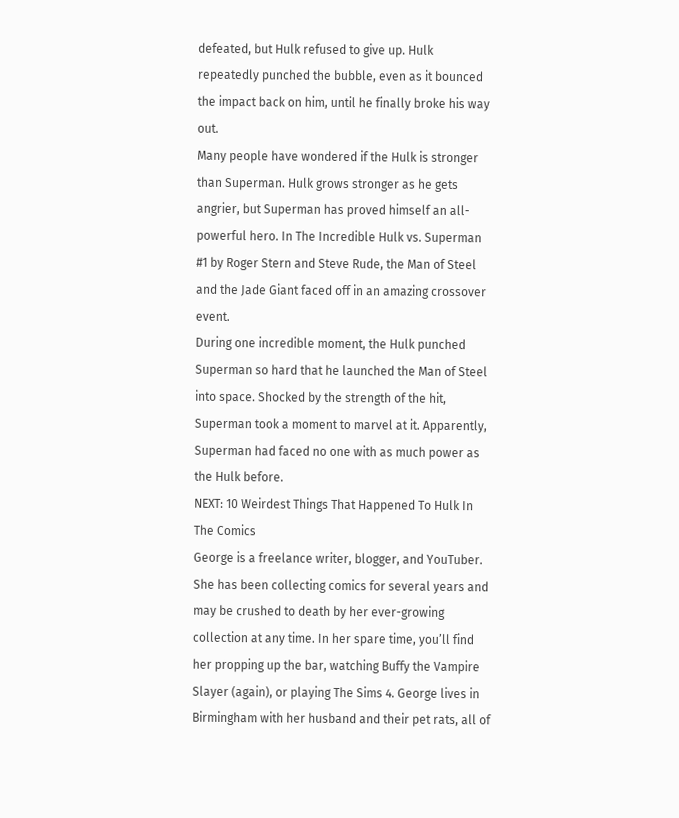defeated, but Hulk refused to give up. Hulk repeatedly punched the bubble, even as it bounced the impact back on him, until he finally broke his way out.
Many people have wondered if the Hulk is stronger than Superman. Hulk grows stronger as he gets angrier, but Superman has proved himself an all-powerful hero. In The Incredible Hulk vs. Superman #1 by Roger Stern and Steve Rude, the Man of Steel and the Jade Giant faced off in an amazing crossover event.
During one incredible moment, the Hulk punched Superman so hard that he launched the Man of Steel into space. Shocked by the strength of the hit, Superman took a moment to marvel at it. Apparently, Superman had faced no one with as much power as the Hulk before.
NEXT: 10 Weirdest Things That Happened To Hulk In The Comics
George is a freelance writer, blogger, and YouTuber. She has been collecting comics for several years and may be crushed to death by her ever-growing collection at any time. In her spare time, you’ll find her propping up the bar, watching Buffy the Vampire Slayer (again), or playing The Sims 4. George lives in Birmingham with her husband and their pet rats, all of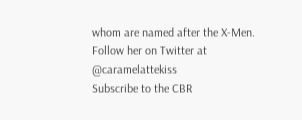whom are named after the X-Men. Follow her on Twitter at @caramelattekiss
Subscribe to the CBR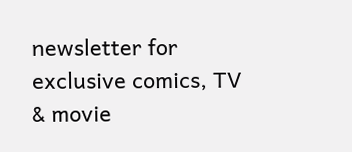newsletter for exclusive comics, TV & movie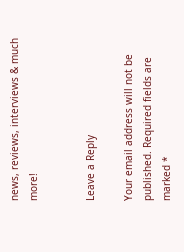news, reviews, interviews & much more!


Leave a Reply

Your email address will not be published. Required fields are marked *